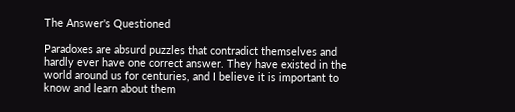The Answer's Questioned

Paradoxes are absurd puzzles that contradict themselves and hardly ever have one correct answer. They have existed in the world around us for centuries, and I believe it is important to know and learn about them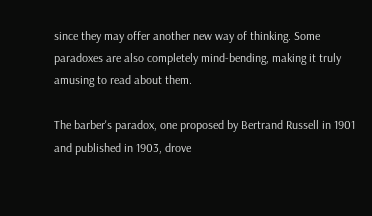since they may offer another new way of thinking. Some paradoxes are also completely mind-bending, making it truly amusing to read about them.

The barber's paradox, one proposed by Bertrand Russell in 1901 and published in 1903, drove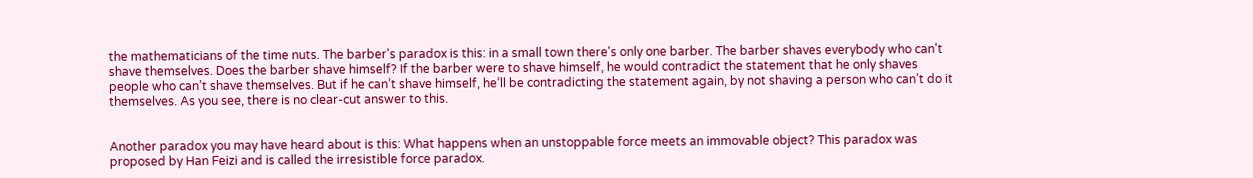the mathematicians of the time nuts. The barber's paradox is this: in a small town there's only one barber. The barber shaves everybody who can't shave themselves. Does the barber shave himself? If the barber were to shave himself, he would contradict the statement that he only shaves people who can’t shave themselves. But if he can’t shave himself, he’ll be contradicting the statement again, by not shaving a person who can’t do it themselves. As you see, there is no clear-cut answer to this.


Another paradox you may have heard about is this: What happens when an unstoppable force meets an immovable object? This paradox was proposed by Han Feizi and is called the irresistible force paradox.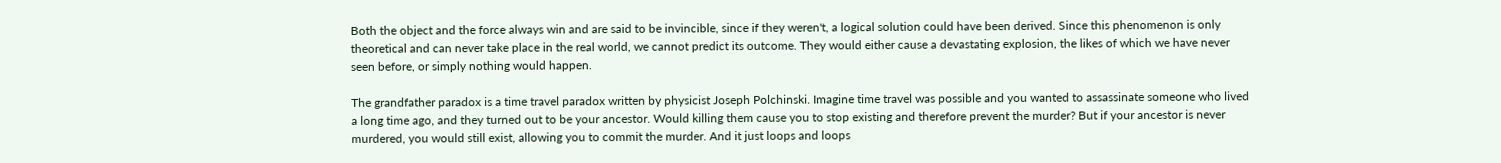Both the object and the force always win and are said to be invincible, since if they weren't, a logical solution could have been derived. Since this phenomenon is only theoretical and can never take place in the real world, we cannot predict its outcome. They would either cause a devastating explosion, the likes of which we have never seen before, or simply nothing would happen.

The grandfather paradox is a time travel paradox written by physicist Joseph Polchinski. Imagine time travel was possible and you wanted to assassinate someone who lived a long time ago, and they turned out to be your ancestor. Would killing them cause you to stop existing and therefore prevent the murder? But if your ancestor is never murdered, you would still exist, allowing you to commit the murder. And it just loops and loops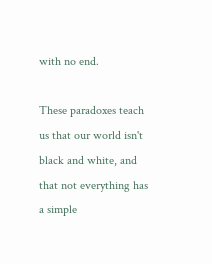with no end.

These paradoxes teach us that our world isn't black and white, and that not everything has a simple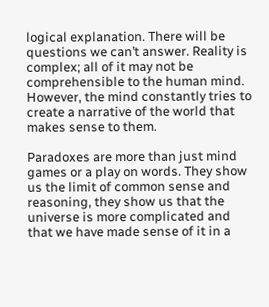logical explanation. There will be questions we can’t answer. Reality is complex; all of it may not be comprehensible to the human mind. However, the mind constantly tries to create a narrative of the world that makes sense to them.

Paradoxes are more than just mind games or a play on words. They show us the limit of common sense and reasoning, they show us that the universe is more complicated and that we have made sense of it in a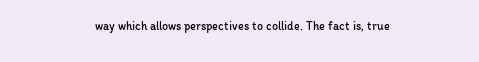way which allows perspectives to collide. The fact is, true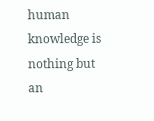human knowledge is nothing but an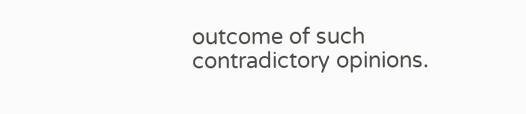outcome of such contradictory opinions.